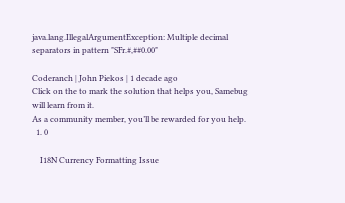java.lang.IllegalArgumentException: Multiple decimal separators in pattern "SFr.#,##0.00"

Coderanch | John Piekos | 1 decade ago
Click on the to mark the solution that helps you, Samebug will learn from it.
As a community member, you’ll be rewarded for you help.
  1. 0

    I18N Currency Formatting Issue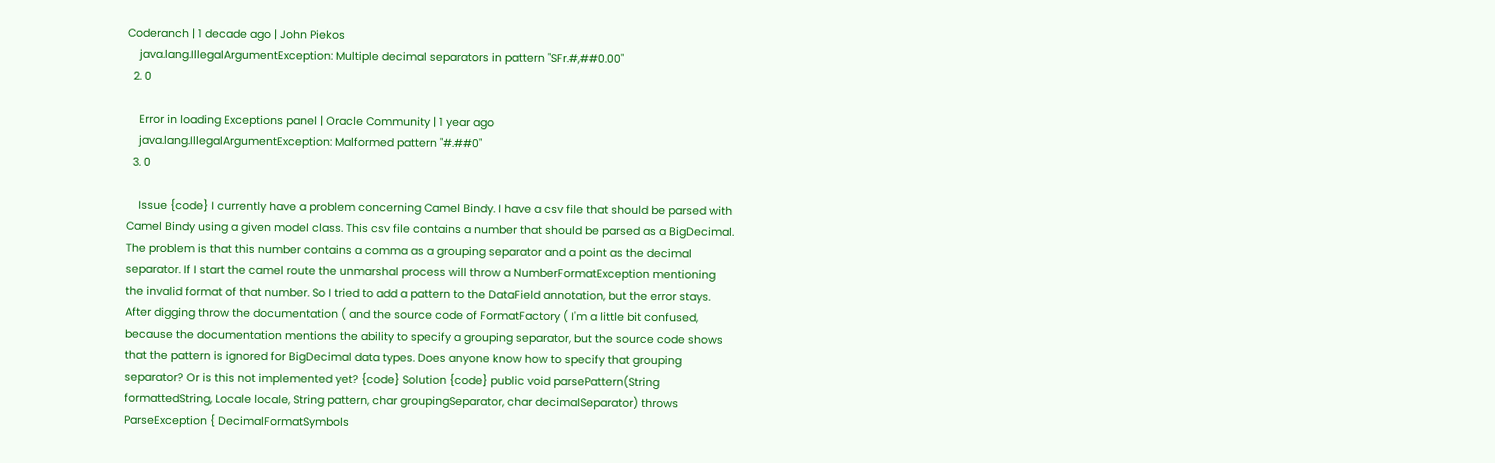Coderanch | 1 decade ago | John Piekos
    java.lang.IllegalArgumentException: Multiple decimal separators in pattern "SFr.#,##0.00"
  2. 0

    Error in loading Exceptions panel | Oracle Community | 1 year ago
    java.lang.IllegalArgumentException: Malformed pattern "#.##0"
  3. 0

    Issue {code} I currently have a problem concerning Camel Bindy. I have a csv file that should be parsed with Camel Bindy using a given model class. This csv file contains a number that should be parsed as a BigDecimal. The problem is that this number contains a comma as a grouping separator and a point as the decimal separator. If I start the camel route the unmarshal process will throw a NumberFormatException mentioning the invalid format of that number. So I tried to add a pattern to the DataField annotation, but the error stays. After digging throw the documentation ( and the source code of FormatFactory ( I'm a little bit confused, because the documentation mentions the ability to specify a grouping separator, but the source code shows that the pattern is ignored for BigDecimal data types. Does anyone know how to specify that grouping separator? Or is this not implemented yet? {code} Solution {code} public void parsePattern(String formattedString, Locale locale, String pattern, char groupingSeparator, char decimalSeparator) throws ParseException { DecimalFormatSymbols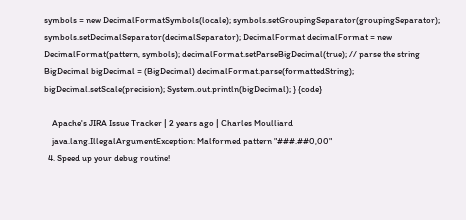symbols = new DecimalFormatSymbols(locale); symbols.setGroupingSeparator(groupingSeparator); symbols.setDecimalSeparator(decimalSeparator); DecimalFormat decimalFormat = new DecimalFormat(pattern, symbols); decimalFormat.setParseBigDecimal(true); // parse the string BigDecimal bigDecimal = (BigDecimal) decimalFormat.parse(formattedString); bigDecimal.setScale(precision); System.out.println(bigDecimal); } {code}

    Apache's JIRA Issue Tracker | 2 years ago | Charles Moulliard
    java.lang.IllegalArgumentException: Malformed pattern "###.##0,00"
  4. Speed up your debug routine!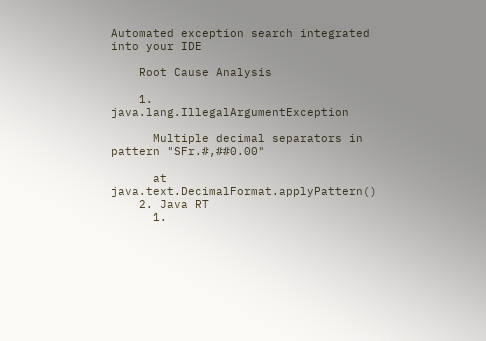Automated exception search integrated into your IDE

    Root Cause Analysis

    1. java.lang.IllegalArgumentException

      Multiple decimal separators in pattern "SFr.#,##0.00"

      at java.text.DecimalFormat.applyPattern()
    2. Java RT
      1.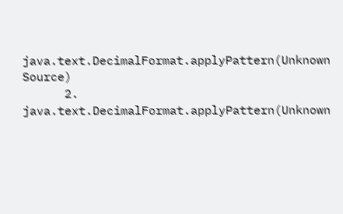java.text.DecimalFormat.applyPattern(Unknown Source)
      2. java.text.DecimalFormat.applyPattern(Unknown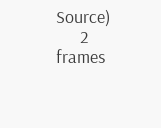Source)
      2 frames